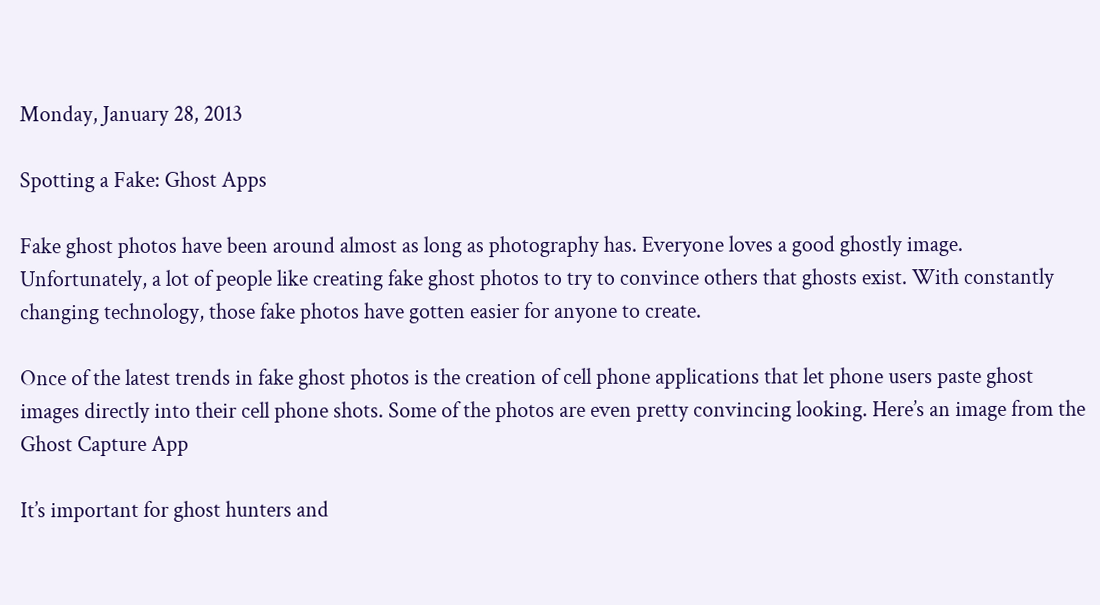Monday, January 28, 2013

Spotting a Fake: Ghost Apps

Fake ghost photos have been around almost as long as photography has. Everyone loves a good ghostly image. Unfortunately, a lot of people like creating fake ghost photos to try to convince others that ghosts exist. With constantly changing technology, those fake photos have gotten easier for anyone to create.

Once of the latest trends in fake ghost photos is the creation of cell phone applications that let phone users paste ghost images directly into their cell phone shots. Some of the photos are even pretty convincing looking. Here’s an image from the Ghost Capture App

It’s important for ghost hunters and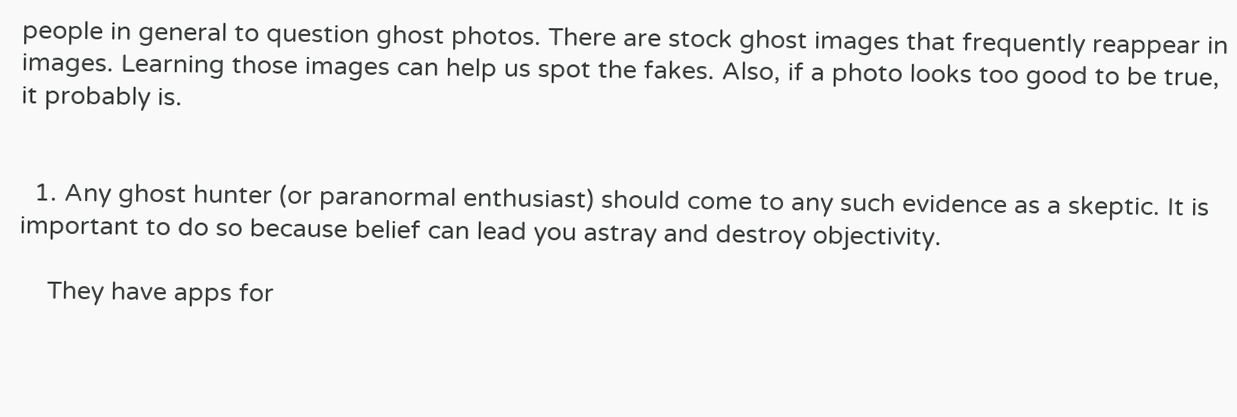people in general to question ghost photos. There are stock ghost images that frequently reappear in images. Learning those images can help us spot the fakes. Also, if a photo looks too good to be true, it probably is.


  1. Any ghost hunter (or paranormal enthusiast) should come to any such evidence as a skeptic. It is important to do so because belief can lead you astray and destroy objectivity.

    They have apps for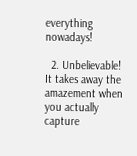everything nowadays!

  2. Unbelievable! It takes away the amazement when you actually capture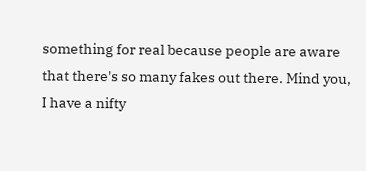something for real because people are aware that there's so many fakes out there. Mind you, I have a nifty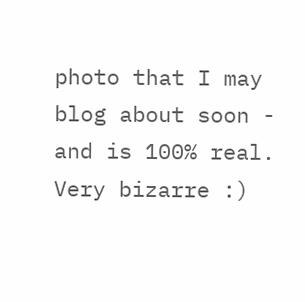photo that I may blog about soon - and is 100% real. Very bizarre :)